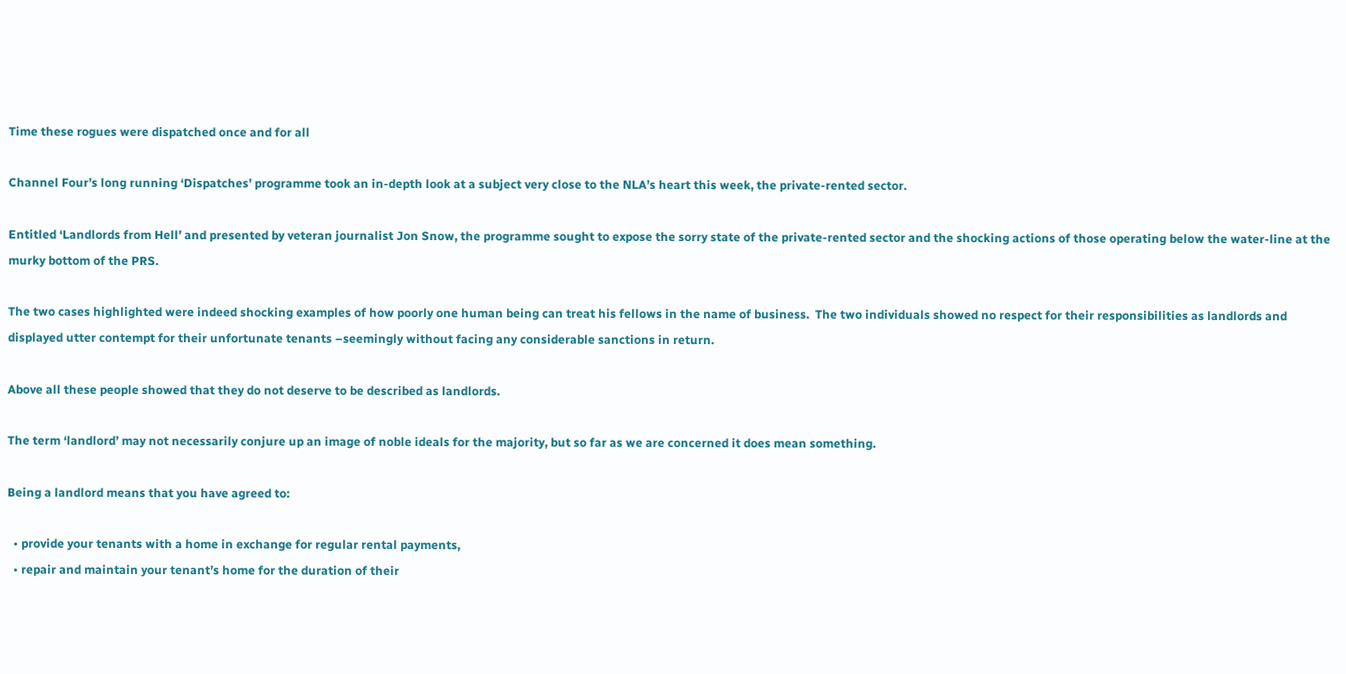Time these rogues were dispatched once and for all

Channel Four’s long running ‘Dispatches’ programme took an in-depth look at a subject very close to the NLA’s heart this week, the private-rented sector.

Entitled ‘Landlords from Hell’ and presented by veteran journalist Jon Snow, the programme sought to expose the sorry state of the private-rented sector and the shocking actions of those operating below the water-line at the murky bottom of the PRS.

The two cases highlighted were indeed shocking examples of how poorly one human being can treat his fellows in the name of business.  The two individuals showed no respect for their responsibilities as landlords and displayed utter contempt for their unfortunate tenants –seemingly without facing any considerable sanctions in return.

Above all these people showed that they do not deserve to be described as landlords.

The term ‘landlord’ may not necessarily conjure up an image of noble ideals for the majority, but so far as we are concerned it does mean something.

Being a landlord means that you have agreed to:

  • provide your tenants with a home in exchange for regular rental payments,
  • repair and maintain your tenant’s home for the duration of their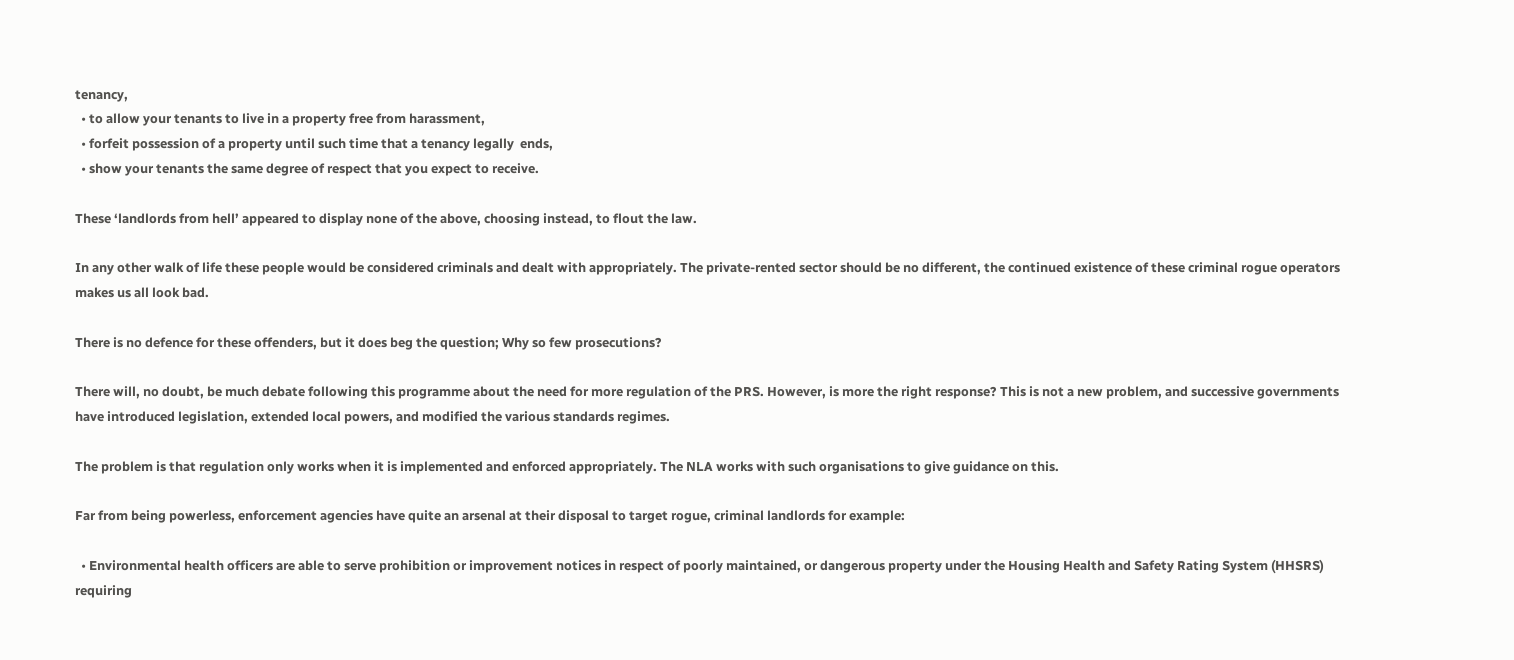tenancy,
  • to allow your tenants to live in a property free from harassment,
  • forfeit possession of a property until such time that a tenancy legally  ends,
  • show your tenants the same degree of respect that you expect to receive.

These ‘landlords from hell’ appeared to display none of the above, choosing instead, to flout the law.

In any other walk of life these people would be considered criminals and dealt with appropriately. The private-rented sector should be no different, the continued existence of these criminal rogue operators makes us all look bad.

There is no defence for these offenders, but it does beg the question; Why so few prosecutions?

There will, no doubt, be much debate following this programme about the need for more regulation of the PRS. However, is more the right response? This is not a new problem, and successive governments have introduced legislation, extended local powers, and modified the various standards regimes.

The problem is that regulation only works when it is implemented and enforced appropriately. The NLA works with such organisations to give guidance on this.

Far from being powerless, enforcement agencies have quite an arsenal at their disposal to target rogue, criminal landlords for example:

  • Environmental health officers are able to serve prohibition or improvement notices in respect of poorly maintained, or dangerous property under the Housing Health and Safety Rating System (HHSRS) requiring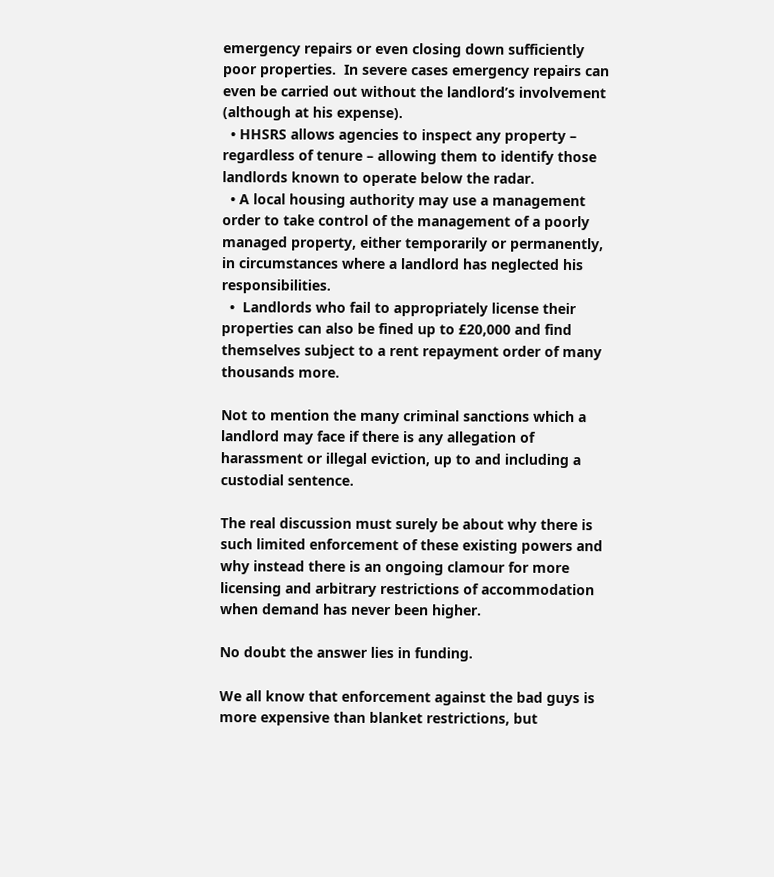emergency repairs or even closing down sufficiently poor properties.  In severe cases emergency repairs can even be carried out without the landlord’s involvement (although at his expense).
  • HHSRS allows agencies to inspect any property – regardless of tenure – allowing them to identify those landlords known to operate below the radar.
  • A local housing authority may use a management order to take control of the management of a poorly managed property, either temporarily or permanently, in circumstances where a landlord has neglected his responsibilities.
  •  Landlords who fail to appropriately license their properties can also be fined up to £20,000 and find themselves subject to a rent repayment order of many thousands more.

Not to mention the many criminal sanctions which a landlord may face if there is any allegation of harassment or illegal eviction, up to and including a custodial sentence.

The real discussion must surely be about why there is such limited enforcement of these existing powers and why instead there is an ongoing clamour for more licensing and arbitrary restrictions of accommodation when demand has never been higher.

No doubt the answer lies in funding.

We all know that enforcement against the bad guys is more expensive than blanket restrictions, but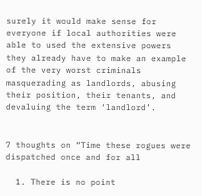surely it would make sense for everyone if local authorities were able to used the extensive powers they already have to make an example of the very worst criminals masquerading as landlords, abusing their position, their tenants, and devaluing the term ‘landlord’.


7 thoughts on “Time these rogues were dispatched once and for all

  1. There is no point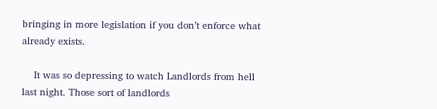bringing in more legislation if you don’t enforce what already exists.

    It was so depressing to watch Landlords from hell last night. Those sort of landlords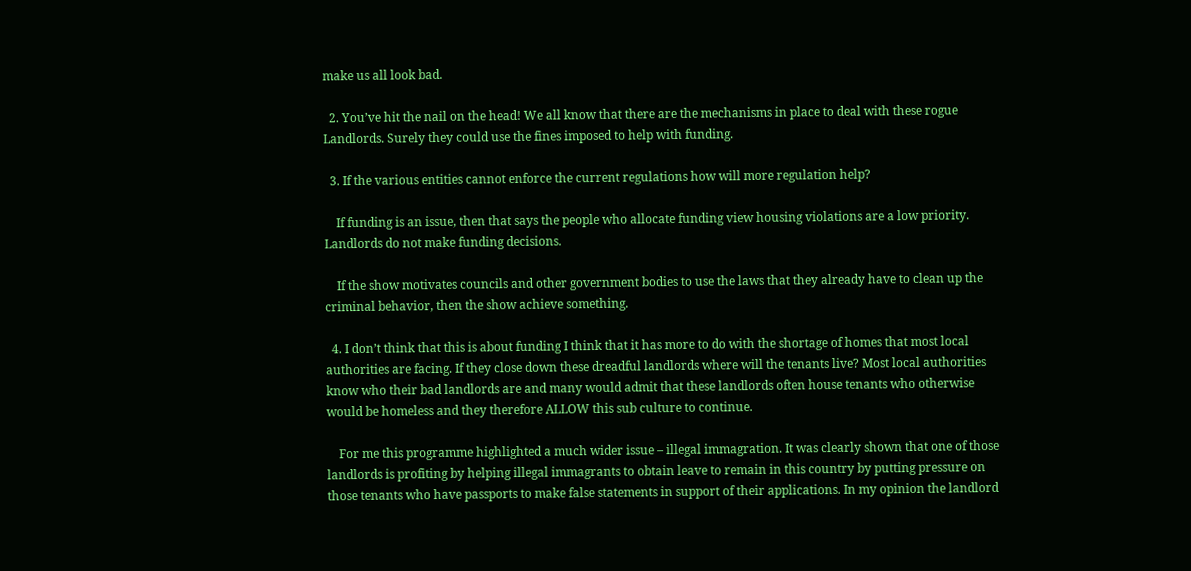make us all look bad.

  2. You’ve hit the nail on the head! We all know that there are the mechanisms in place to deal with these rogue Landlords. Surely they could use the fines imposed to help with funding.

  3. If the various entities cannot enforce the current regulations how will more regulation help?

    If funding is an issue, then that says the people who allocate funding view housing violations are a low priority. Landlords do not make funding decisions.

    If the show motivates councils and other government bodies to use the laws that they already have to clean up the criminal behavior, then the show achieve something.

  4. I don’t think that this is about funding I think that it has more to do with the shortage of homes that most local authorities are facing. If they close down these dreadful landlords where will the tenants live? Most local authorities know who their bad landlords are and many would admit that these landlords often house tenants who otherwise would be homeless and they therefore ALLOW this sub culture to continue.

    For me this programme highlighted a much wider issue – illegal immagration. It was clearly shown that one of those landlords is profiting by helping illegal immagrants to obtain leave to remain in this country by putting pressure on those tenants who have passports to make false statements in support of their applications. In my opinion the landlord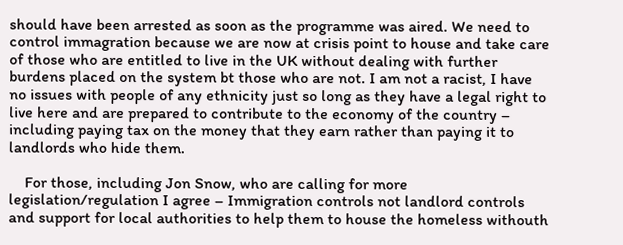should have been arrested as soon as the programme was aired. We need to control immagration because we are now at crisis point to house and take care of those who are entitled to live in the UK without dealing with further burdens placed on the system bt those who are not. I am not a racist, I have no issues with people of any ethnicity just so long as they have a legal right to live here and are prepared to contribute to the economy of the country – including paying tax on the money that they earn rather than paying it to landlords who hide them.

    For those, including Jon Snow, who are calling for more legislation/regulation I agree – Immigration controls not landlord controls and support for local authorities to help them to house the homeless withouth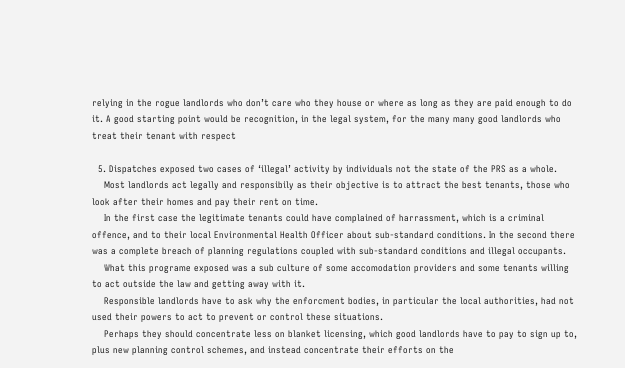relying in the rogue landlords who don’t care who they house or where as long as they are paid enough to do it. A good starting point would be recognition, in the legal system, for the many many good landlords who treat their tenant with respect

  5. Dispatches exposed two cases of ‘illegal’ activity by individuals not the state of the PRS as a whole.
    Most landlords act legally and responsibily as their objective is to attract the best tenants, those who look after their homes and pay their rent on time.
    In the first case the legitimate tenants could have complained of harrassment, which is a criminal offence, and to their local Environmental Health Officer about sub-standard conditions. In the second there was a complete breach of planning regulations coupled with sub-standard conditions and illegal occupants.
    What this programe exposed was a sub culture of some accomodation providers and some tenants willing to act outside the law and getting away with it.
    Responsible landlords have to ask why the enforcment bodies, in particular the local authorities, had not used their powers to act to prevent or control these situations.
    Perhaps they should concentrate less on blanket licensing, which good landlords have to pay to sign up to, plus new planning control schemes, and instead concentrate their efforts on the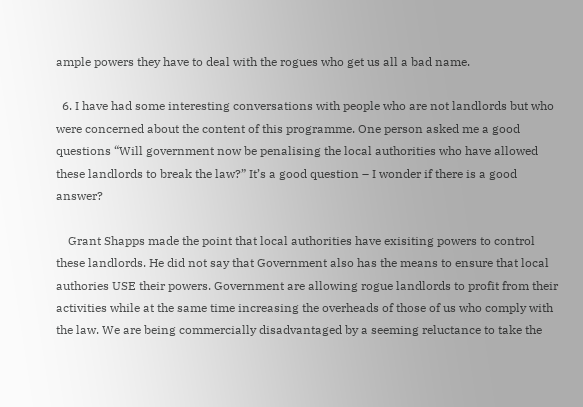ample powers they have to deal with the rogues who get us all a bad name.

  6. I have had some interesting conversations with people who are not landlords but who were concerned about the content of this programme. One person asked me a good questions “Will government now be penalising the local authorities who have allowed these landlords to break the law?” It’s a good question – I wonder if there is a good answer?

    Grant Shapps made the point that local authorities have exisiting powers to control these landlords. He did not say that Government also has the means to ensure that local authories USE their powers. Government are allowing rogue landlords to profit from their activities while at the same time increasing the overheads of those of us who comply with the law. We are being commercially disadvantaged by a seeming reluctance to take the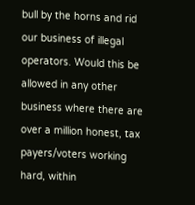bull by the horns and rid our business of illegal operators. Would this be allowed in any other business where there are over a million honest, tax payers/voters working hard, within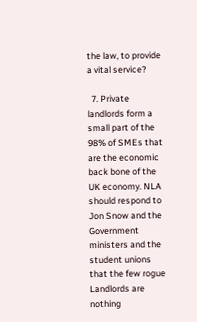the law, to provide a vital service?

  7. Private landlords form a small part of the 98% of SMEs that are the economic back bone of the UK economy. NLA should respond to Jon Snow and the Government ministers and the student unions that the few rogue Landlords are nothing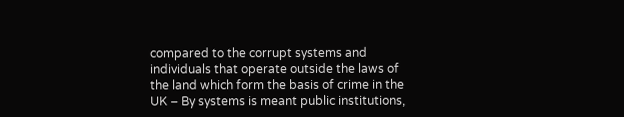compared to the corrupt systems and individuals that operate outside the laws of the land which form the basis of crime in the UK – By systems is meant public institutions,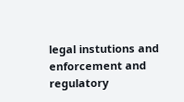legal instutions and enforcement and regulatory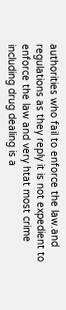authorities who fail to enforce the law.and regulations as they reply it is not expedient to enforce the law and very htat most crime including drug dealing is a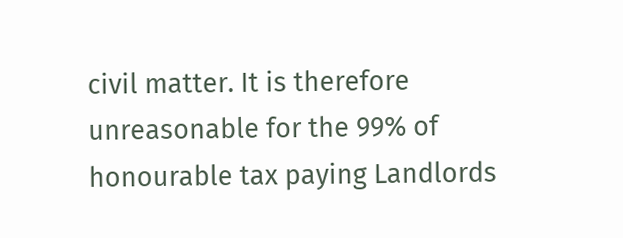civil matter. It is therefore unreasonable for the 99% of honourable tax paying Landlords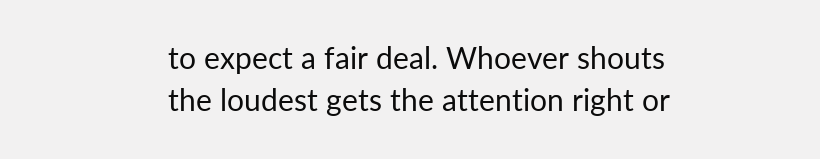to expect a fair deal. Whoever shouts the loudest gets the attention right or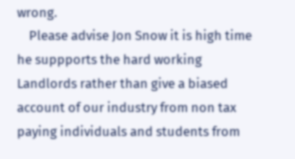wrong.
    Please advise Jon Snow it is high time he suppports the hard working Landlords rather than give a biased account of our industry from non tax paying individuals and students from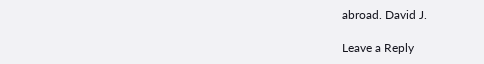abroad. David J.

Leave a Reply